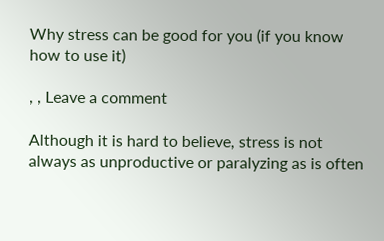Why stress can be good for you (if you know how to use it)

, , Leave a comment

Although it is hard to believe, stress is not always as unproductive or paralyzing as is often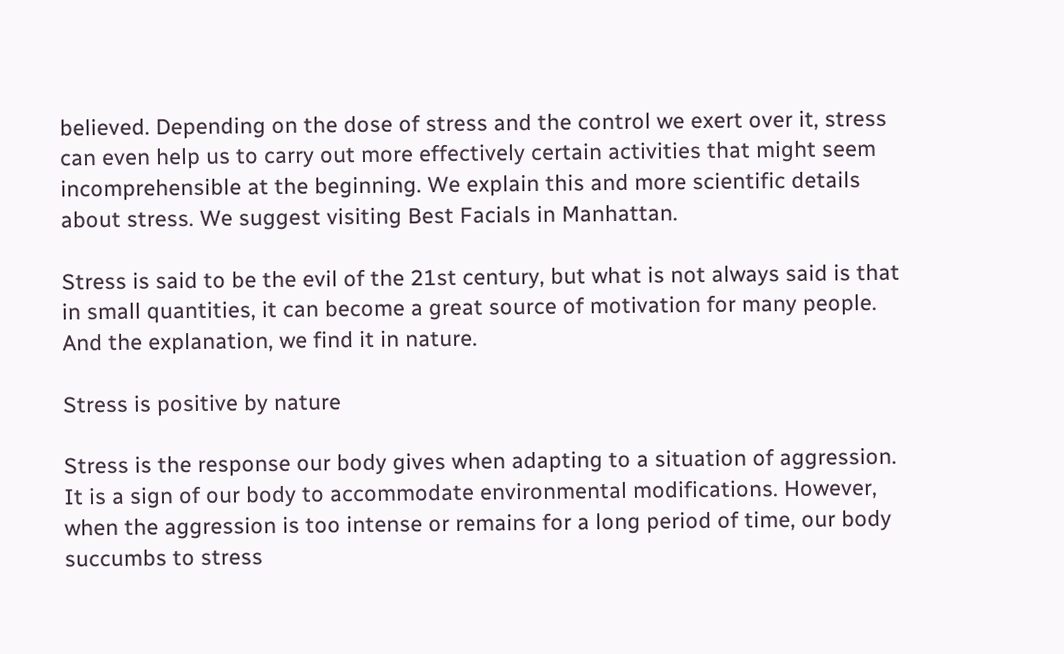believed. Depending on the dose of stress and the control we exert over it, stress can even help us to carry out more effectively certain activities that might seem incomprehensible at the beginning. We explain this and more scientific details about stress. We suggest visiting Best Facials in Manhattan.

Stress is said to be the evil of the 21st century, but what is not always said is that in small quantities, it can become a great source of motivation for many people. And the explanation, we find it in nature.

Stress is positive by nature

Stress is the response our body gives when adapting to a situation of aggression. It is a sign of our body to accommodate environmental modifications. However, when the aggression is too intense or remains for a long period of time, our body succumbs to stress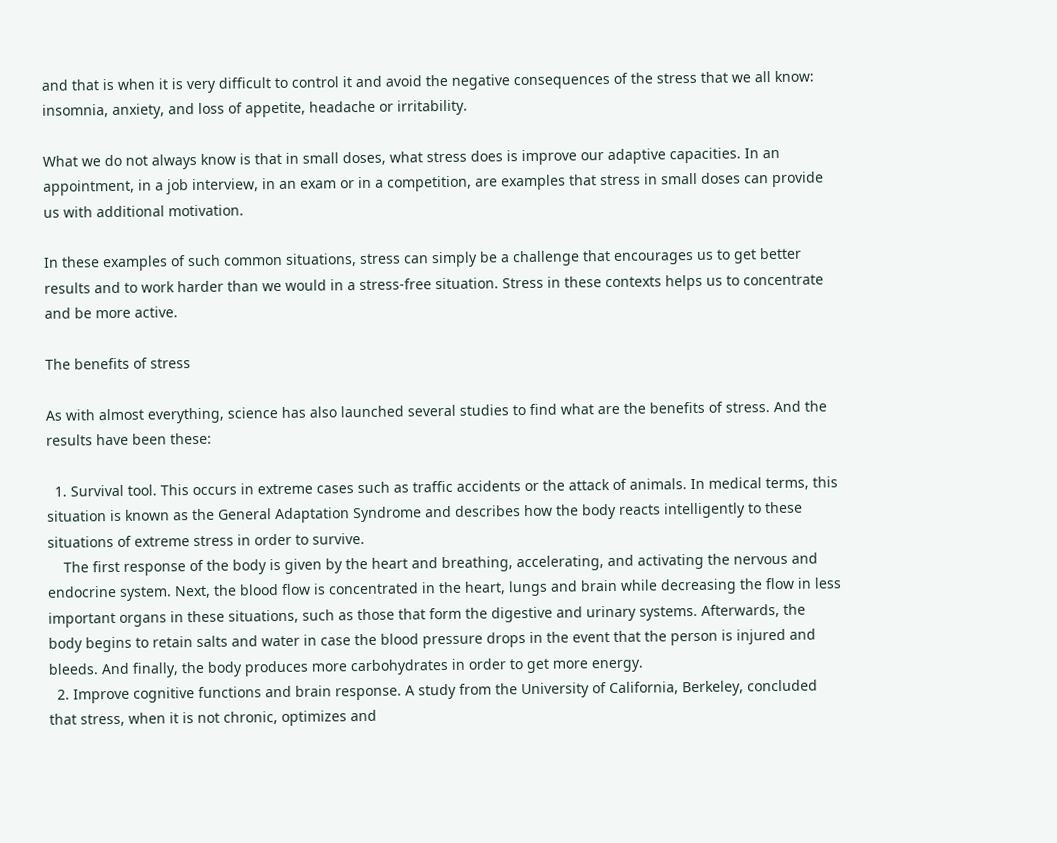and that is when it is very difficult to control it and avoid the negative consequences of the stress that we all know: insomnia, anxiety, and loss of appetite, headache or irritability.

What we do not always know is that in small doses, what stress does is improve our adaptive capacities. In an appointment, in a job interview, in an exam or in a competition, are examples that stress in small doses can provide us with additional motivation.

In these examples of such common situations, stress can simply be a challenge that encourages us to get better results and to work harder than we would in a stress-free situation. Stress in these contexts helps us to concentrate and be more active.

The benefits of stress

As with almost everything, science has also launched several studies to find what are the benefits of stress. And the results have been these:

  1. Survival tool. This occurs in extreme cases such as traffic accidents or the attack of animals. In medical terms, this situation is known as the General Adaptation Syndrome and describes how the body reacts intelligently to these situations of extreme stress in order to survive.
    The first response of the body is given by the heart and breathing, accelerating, and activating the nervous and endocrine system. Next, the blood flow is concentrated in the heart, lungs and brain while decreasing the flow in less important organs in these situations, such as those that form the digestive and urinary systems. Afterwards, the body begins to retain salts and water in case the blood pressure drops in the event that the person is injured and bleeds. And finally, the body produces more carbohydrates in order to get more energy.
  2. Improve cognitive functions and brain response. A study from the University of California, Berkeley, concluded that stress, when it is not chronic, optimizes and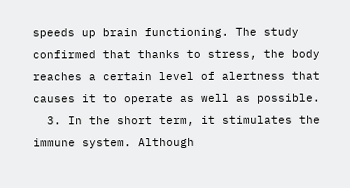speeds up brain functioning. The study confirmed that thanks to stress, the body reaches a certain level of alertness that causes it to operate as well as possible.
  3. In the short term, it stimulates the immune system. Although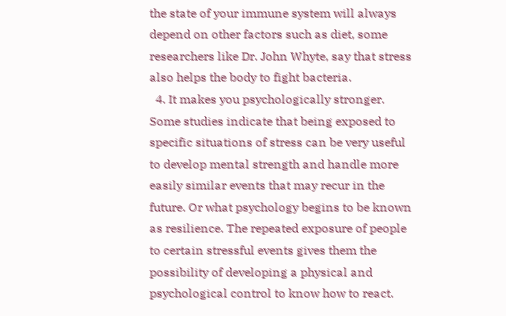the state of your immune system will always depend on other factors such as diet, some researchers like Dr. John Whyte, say that stress also helps the body to fight bacteria.
  4. It makes you psychologically stronger. Some studies indicate that being exposed to specific situations of stress can be very useful to develop mental strength and handle more easily similar events that may recur in the future. Or what psychology begins to be known as resilience. The repeated exposure of people to certain stressful events gives them the possibility of developing a physical and psychological control to know how to react.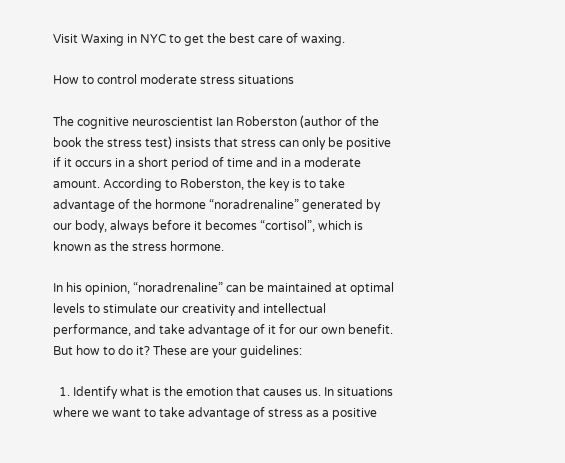Visit Waxing in NYC to get the best care of waxing.

How to control moderate stress situations

The cognitive neuroscientist Ian Roberston (author of the book the stress test) insists that stress can only be positive if it occurs in a short period of time and in a moderate amount. According to Roberston, the key is to take advantage of the hormone “noradrenaline” generated by our body, always before it becomes “cortisol”, which is known as the stress hormone.

In his opinion, “noradrenaline” can be maintained at optimal levels to stimulate our creativity and intellectual performance, and take advantage of it for our own benefit. But how to do it? These are your guidelines:

  1. Identify what is the emotion that causes us. In situations where we want to take advantage of stress as a positive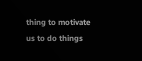thing to motivate us to do things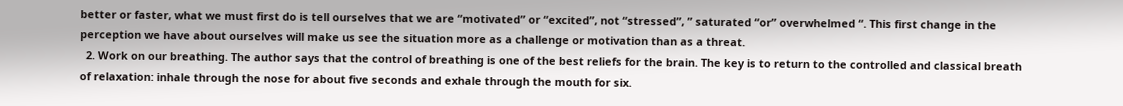better or faster, what we must first do is tell ourselves that we are “motivated” or “excited”, not “stressed”, ” saturated “or” overwhelmed “. This first change in the perception we have about ourselves will make us see the situation more as a challenge or motivation than as a threat.
  2. Work on our breathing. The author says that the control of breathing is one of the best reliefs for the brain. The key is to return to the controlled and classical breath of relaxation: inhale through the nose for about five seconds and exhale through the mouth for six.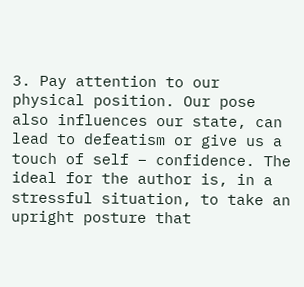3. Pay attention to our physical position. Our pose also influences our state, can lead to defeatism or give us a touch of self – confidence. The ideal for the author is, in a stressful situation, to take an upright posture that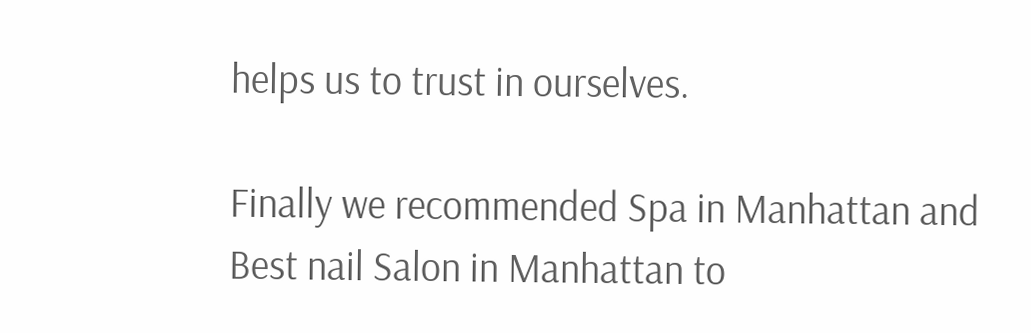helps us to trust in ourselves.

Finally we recommended Spa in Manhattan and Best nail Salon in Manhattan to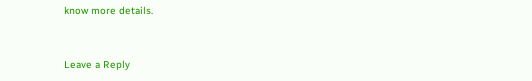know more details.


Leave a Reply